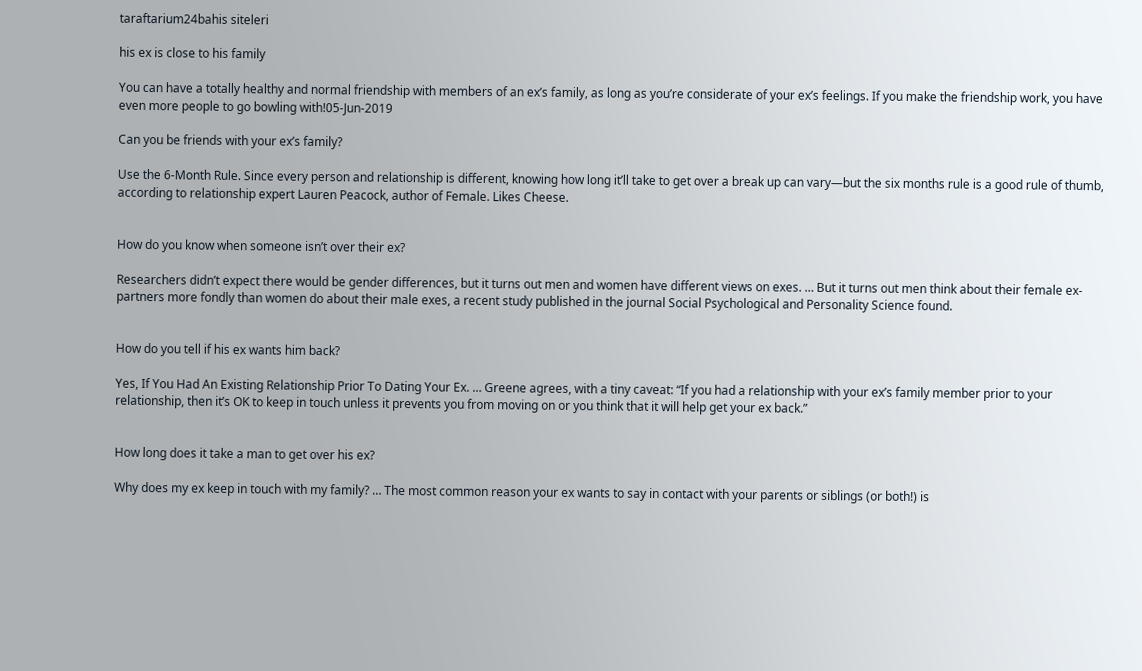taraftarium24bahis siteleri

his ex is close to his family

You can have a totally healthy and normal friendship with members of an ex’s family, as long as you’re considerate of your ex’s feelings. If you make the friendship work, you have even more people to go bowling with!05-Jun-2019

Can you be friends with your ex’s family?

Use the 6-Month Rule. Since every person and relationship is different, knowing how long it’ll take to get over a break up can vary—but the six months rule is a good rule of thumb, according to relationship expert Lauren Peacock, author of Female. Likes Cheese.


How do you know when someone isn’t over their ex?

Researchers didn’t expect there would be gender differences, but it turns out men and women have different views on exes. … But it turns out men think about their female ex-partners more fondly than women do about their male exes, a recent study published in the journal Social Psychological and Personality Science found.


How do you tell if his ex wants him back?

Yes, If You Had An Existing Relationship Prior To Dating Your Ex. … Greene agrees, with a tiny caveat: “If you had a relationship with your ex’s family member prior to your relationship, then it’s OK to keep in touch unless it prevents you from moving on or you think that it will help get your ex back.”


How long does it take a man to get over his ex?

Why does my ex keep in touch with my family? … The most common reason your ex wants to say in contact with your parents or siblings (or both!) is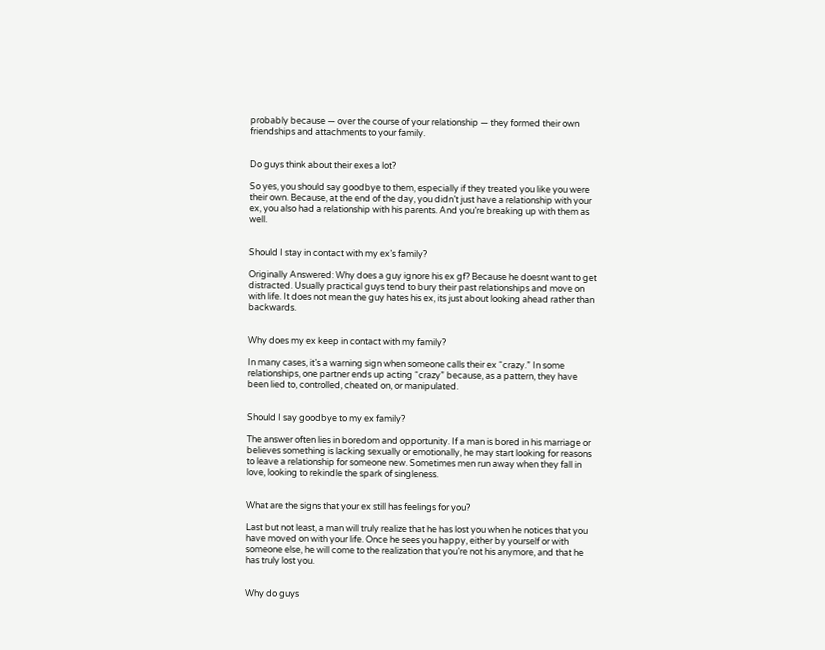probably because — over the course of your relationship — they formed their own friendships and attachments to your family.


Do guys think about their exes a lot?

So yes, you should say goodbye to them, especially if they treated you like you were their own. Because, at the end of the day, you didn’t just have a relationship with your ex, you also had a relationship with his parents. And you’re breaking up with them as well.


Should I stay in contact with my ex’s family?

Originally Answered: Why does a guy ignore his ex gf? Because he doesnt want to get distracted. Usually practical guys tend to bury their past relationships and move on with life. It does not mean the guy hates his ex, its just about looking ahead rather than backwards.


Why does my ex keep in contact with my family?

In many cases, it’s a warning sign when someone calls their ex “crazy.” In some relationships, one partner ends up acting “crazy” because, as a pattern, they have been lied to, controlled, cheated on, or manipulated.


Should I say goodbye to my ex family?

The answer often lies in boredom and opportunity. If a man is bored in his marriage or believes something is lacking sexually or emotionally, he may start looking for reasons to leave a relationship for someone new. Sometimes men run away when they fall in love, looking to rekindle the spark of singleness.


What are the signs that your ex still has feelings for you?

Last but not least, a man will truly realize that he has lost you when he notices that you have moved on with your life. Once he sees you happy, either by yourself or with someone else, he will come to the realization that you’re not his anymore, and that he has truly lost you.


Why do guys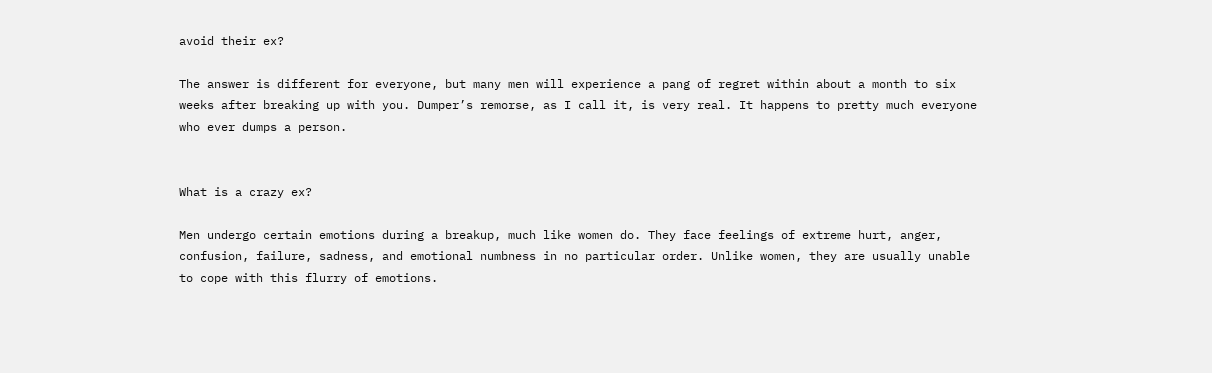avoid their ex?

The answer is different for everyone, but many men will experience a pang of regret within about a month to six weeks after breaking up with you. Dumper’s remorse, as I call it, is very real. It happens to pretty much everyone who ever dumps a person.


What is a crazy ex?

Men undergo certain emotions during a breakup, much like women do. They face feelings of extreme hurt, anger, confusion, failure, sadness, and emotional numbness in no particular order. Unlike women, they are usually unable to cope with this flurry of emotions.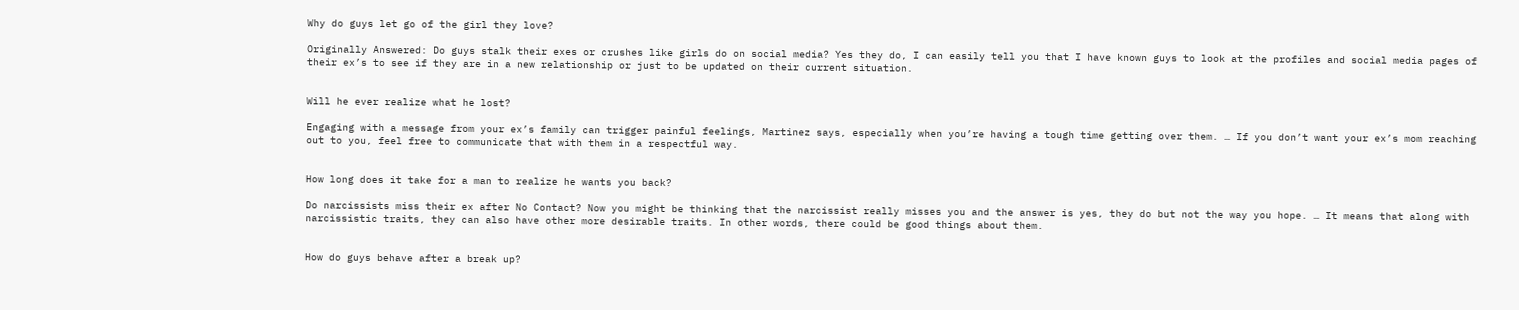Why do guys let go of the girl they love?

Originally Answered: Do guys stalk their exes or crushes like girls do on social media? Yes they do, I can easily tell you that I have known guys to look at the profiles and social media pages of their ex’s to see if they are in a new relationship or just to be updated on their current situation.


Will he ever realize what he lost?

Engaging with a message from your ex’s family can trigger painful feelings, Martinez says, especially when you’re having a tough time getting over them. … If you don’t want your ex’s mom reaching out to you, feel free to communicate that with them in a respectful way.


How long does it take for a man to realize he wants you back?

Do narcissists miss their ex after No Contact? Now you might be thinking that the narcissist really misses you and the answer is yes, they do but not the way you hope. … It means that along with narcissistic traits, they can also have other more desirable traits. In other words, there could be good things about them.


How do guys behave after a break up?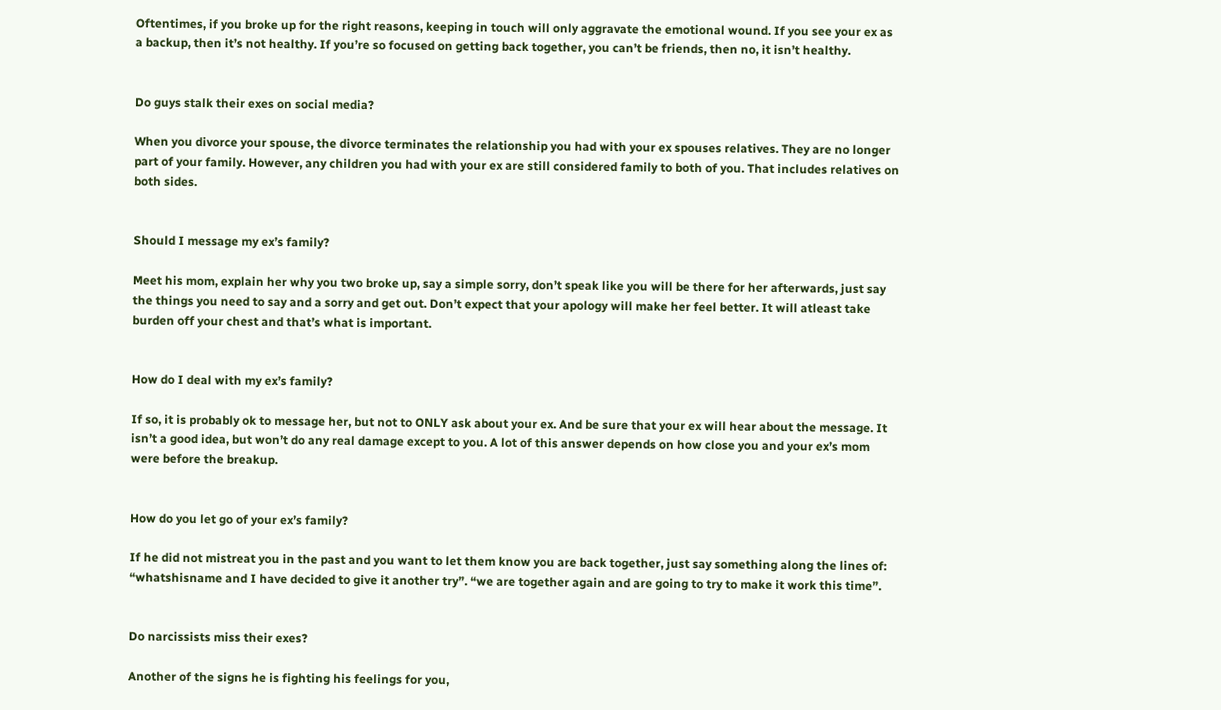Oftentimes, if you broke up for the right reasons, keeping in touch will only aggravate the emotional wound. If you see your ex as a backup, then it’s not healthy. If you’re so focused on getting back together, you can’t be friends, then no, it isn’t healthy.


Do guys stalk their exes on social media?

When you divorce your spouse, the divorce terminates the relationship you had with your ex spouses relatives. They are no longer part of your family. However, any children you had with your ex are still considered family to both of you. That includes relatives on both sides.


Should I message my ex’s family?

Meet his mom, explain her why you two broke up, say a simple sorry, don’t speak like you will be there for her afterwards, just say the things you need to say and a sorry and get out. Don’t expect that your apology will make her feel better. It will atleast take burden off your chest and that’s what is important.


How do I deal with my ex’s family?

If so, it is probably ok to message her, but not to ONLY ask about your ex. And be sure that your ex will hear about the message. It isn’t a good idea, but won’t do any real damage except to you. A lot of this answer depends on how close you and your ex’s mom were before the breakup.


How do you let go of your ex’s family?

If he did not mistreat you in the past and you want to let them know you are back together, just say something along the lines of: “whatshisname and I have decided to give it another try”. “we are together again and are going to try to make it work this time”.


Do narcissists miss their exes?

Another of the signs he is fighting his feelings for you,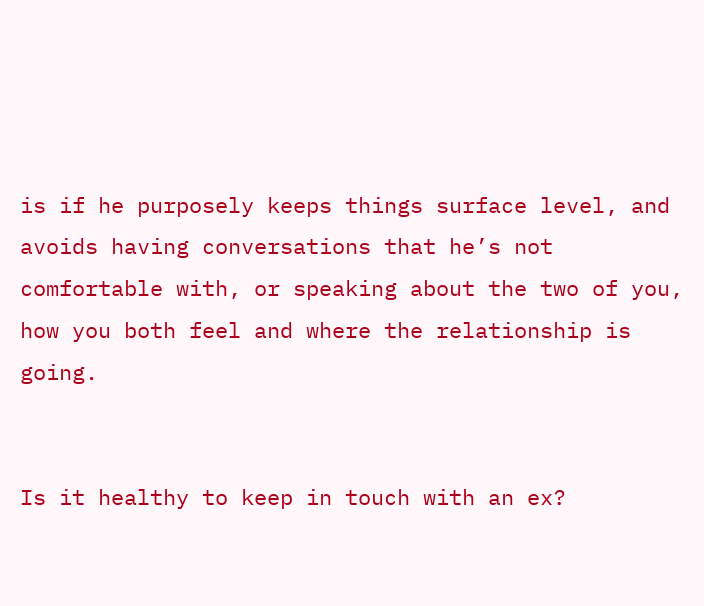is if he purposely keeps things surface level, and avoids having conversations that he’s not comfortable with, or speaking about the two of you, how you both feel and where the relationship is going.


Is it healthy to keep in touch with an ex?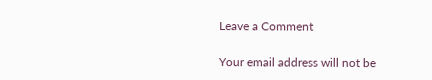Leave a Comment

Your email address will not be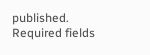published. Required fields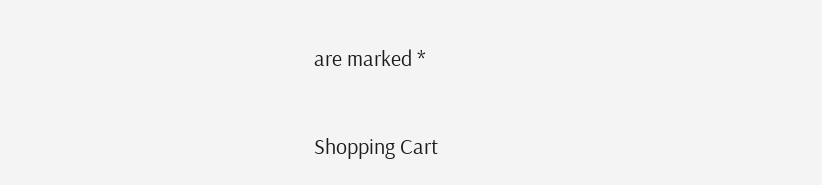are marked *

Shopping Cart